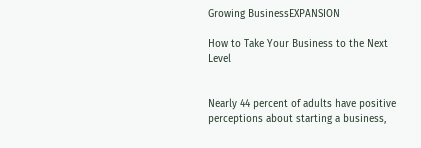Growing BusinessEXPANSION

How to Take Your Business to the Next Level


Nearly 44 percent of adults have positive perceptions about starting a business,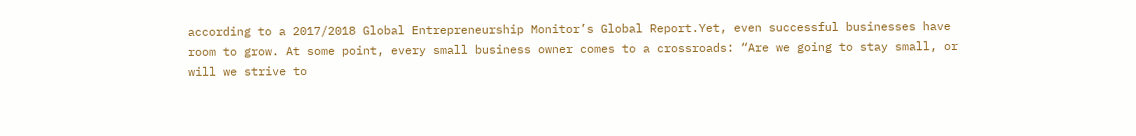according to a 2017/2018 Global Entrepreneurship Monitor’s Global Report.Yet, even successful businesses have room to grow. At some point, every small business owner comes to a crossroads: “Are we going to stay small, or will we strive to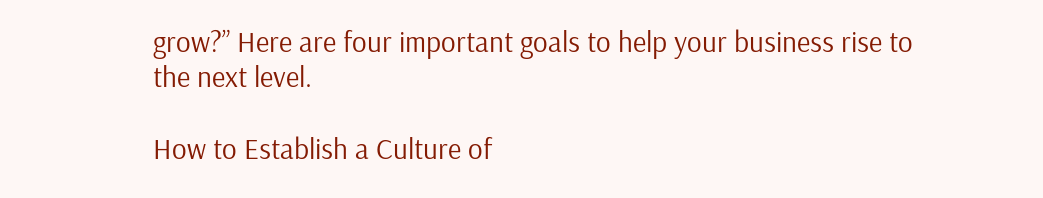grow?” Here are four important goals to help your business rise to the next level.

How to Establish a Culture of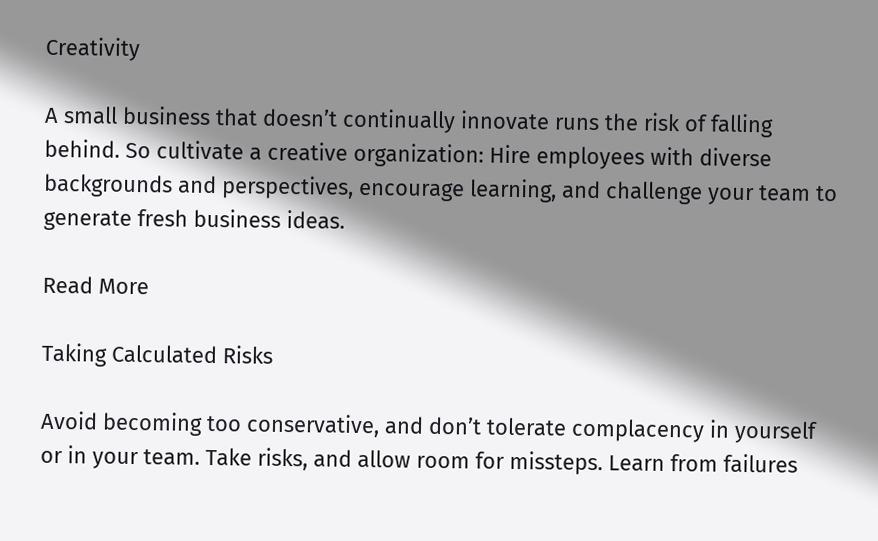Creativity

A small business that doesn’t continually innovate runs the risk of falling behind. So cultivate a creative organization: Hire employees with diverse backgrounds and perspectives, encourage learning, and challenge your team to generate fresh business ideas.

Read More

Taking Calculated Risks

Avoid becoming too conservative, and don’t tolerate complacency in yourself or in your team. Take risks, and allow room for missteps. Learn from failures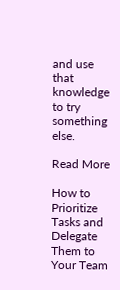and use that knowledge to try something else.

Read More

How to Prioritize Tasks and Delegate Them to Your Team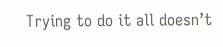Trying to do it all doesn’t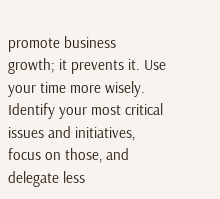promote business growth; it prevents it. Use your time more wisely. Identify your most critical issues and initiatives, focus on those, and delegate less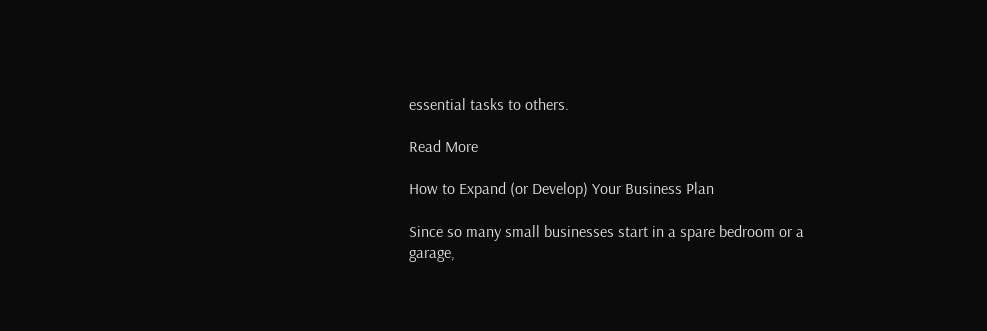essential tasks to others.

Read More

How to Expand (or Develop) Your Business Plan

Since so many small businesses start in a spare bedroom or a garage,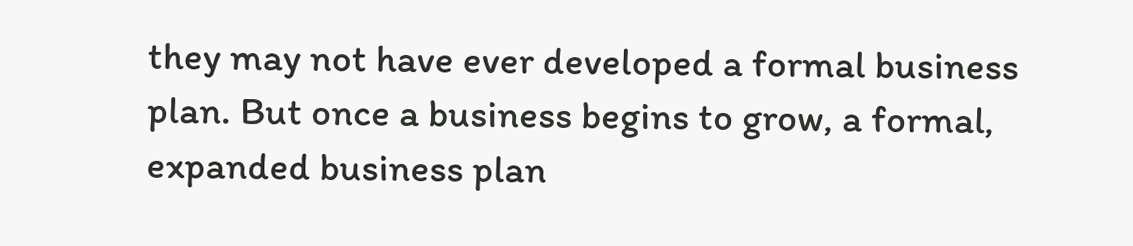they may not have ever developed a formal business plan. But once a business begins to grow, a formal, expanded business plan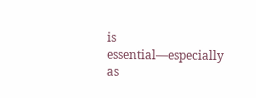is essential—especially as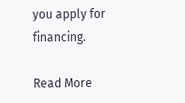you apply for financing.

Read More